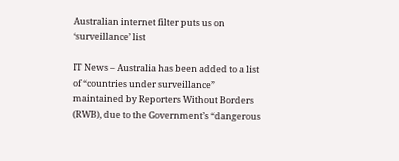Australian internet filter puts us on ‘surveillance’ list

IT News – Australia has been added to a list of “countries under surveillance” maintained by Reporters Without Borders (RWB), due to the Government’s “dangerous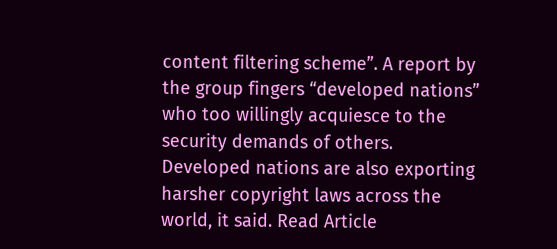content filtering scheme”. A report by the group fingers “developed nations” who too willingly acquiesce to the security demands of others. Developed nations are also exporting harsher copyright laws across the world, it said. Read Article